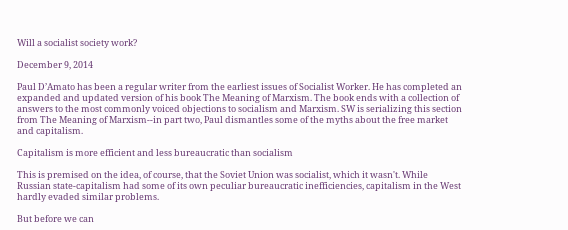Will a socialist society work?

December 9, 2014

Paul D’Amato has been a regular writer from the earliest issues of Socialist Worker. He has completed an expanded and updated version of his book The Meaning of Marxism. The book ends with a collection of answers to the most commonly voiced objections to socialism and Marxism. SW is serializing this section from The Meaning of Marxism--in part two, Paul dismantles some of the myths about the free market and capitalism.

Capitalism is more efficient and less bureaucratic than socialism

This is premised on the idea, of course, that the Soviet Union was socialist, which it wasn't. While Russian state-capitalism had some of its own peculiar bureaucratic inefficiencies, capitalism in the West hardly evaded similar problems.

But before we can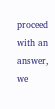proceed with an answer, we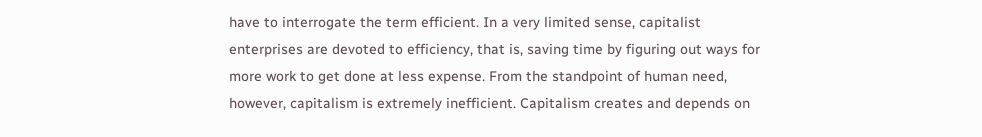have to interrogate the term efficient. In a very limited sense, capitalist enterprises are devoted to efficiency, that is, saving time by figuring out ways for more work to get done at less expense. From the standpoint of human need, however, capitalism is extremely inefficient. Capitalism creates and depends on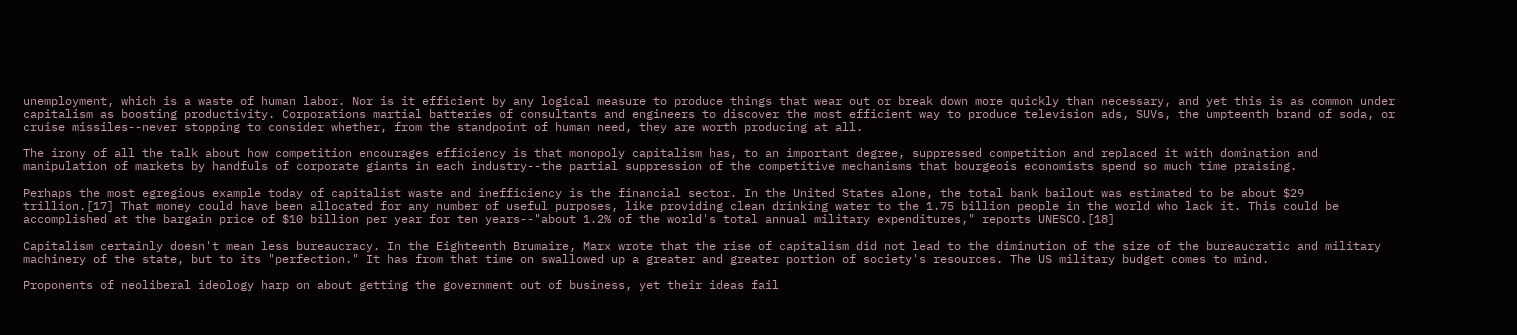unemployment, which is a waste of human labor. Nor is it efficient by any logical measure to produce things that wear out or break down more quickly than necessary, and yet this is as common under capitalism as boosting productivity. Corporations martial batteries of consultants and engineers to discover the most efficient way to produce television ads, SUVs, the umpteenth brand of soda, or cruise missiles--never stopping to consider whether, from the standpoint of human need, they are worth producing at all.

The irony of all the talk about how competition encourages efficiency is that monopoly capitalism has, to an important degree, suppressed competition and replaced it with domination and manipulation of markets by handfuls of corporate giants in each industry--the partial suppression of the competitive mechanisms that bourgeois economists spend so much time praising.

Perhaps the most egregious example today of capitalist waste and inefficiency is the financial sector. In the United States alone, the total bank bailout was estimated to be about $29 trillion.[17] That money could have been allocated for any number of useful purposes, like providing clean drinking water to the 1.75 billion people in the world who lack it. This could be accomplished at the bargain price of $10 billion per year for ten years--"about 1.2% of the world's total annual military expenditures," reports UNESCO.[18]

Capitalism certainly doesn't mean less bureaucracy. In the Eighteenth Brumaire, Marx wrote that the rise of capitalism did not lead to the diminution of the size of the bureaucratic and military machinery of the state, but to its "perfection." It has from that time on swallowed up a greater and greater portion of society's resources. The US military budget comes to mind.

Proponents of neoliberal ideology harp on about getting the government out of business, yet their ideas fail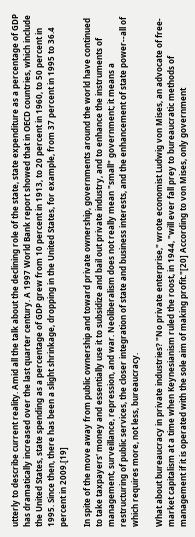utterly to describe current reality. Amid all the talk about the declining role of the state, state expenditure as a percentage of GDP has dramatically increased over the last quarter century. A 1997 World Bank report showed that in OECD countries, which include the United States, state spending as a percentage of GDP grew from 10 percent in 1913, to 20 percent in 1960, to 50 percent in 1995. Since then, there has been a slight shrinkage, dropping in the United States, for example, from 37 percent in 1995 to 36.4 percent in 2009.[19]

In spite of the move away from public ownership and toward private ownership, governments around the world have continued to take taxpayers' money and essentially use it to subsidize and bail out private industry, and to enhance the instruments of management, surveillance, repression, and war. Neoliberalism does not really mean "small" government; it means a restructuring of public services, the closer integration of state and business interests, and the enhancement of state power--all of which requires more, not less, bureaucracy.

What about bureaucracy in private industries? "No private enterprise," wrote economist Ludwig von Mises, an advocate of free-market capitalism at a time when Keynesianism ruled the roost, in 1944, "will ever fall prey to bureaucratic methods of management if it is operated with the sole aim of making profit."[20] According to von Mises, only government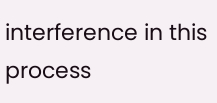interference in this process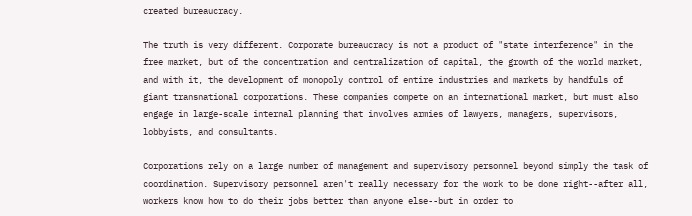created bureaucracy.

The truth is very different. Corporate bureaucracy is not a product of "state interference" in the free market, but of the concentration and centralization of capital, the growth of the world market, and with it, the development of monopoly control of entire industries and markets by handfuls of giant transnational corporations. These companies compete on an international market, but must also engage in large-scale internal planning that involves armies of lawyers, managers, supervisors, lobbyists, and consultants.

Corporations rely on a large number of management and supervisory personnel beyond simply the task of coordination. Supervisory personnel aren't really necessary for the work to be done right--after all, workers know how to do their jobs better than anyone else--but in order to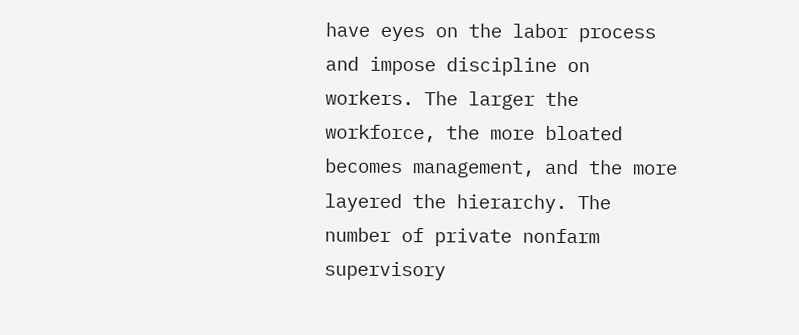have eyes on the labor process and impose discipline on workers. The larger the workforce, the more bloated becomes management, and the more layered the hierarchy. The number of private nonfarm supervisory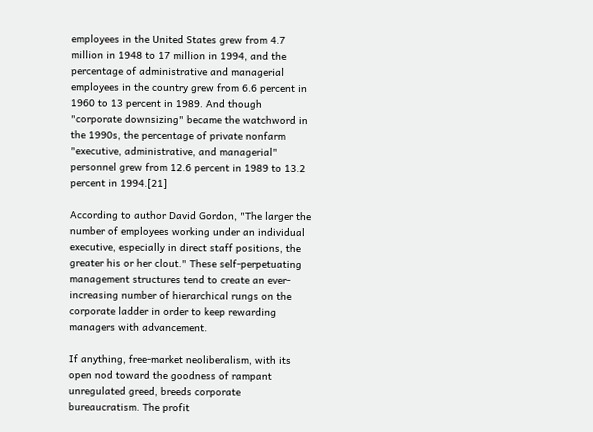employees in the United States grew from 4.7 million in 1948 to 17 million in 1994, and the percentage of administrative and managerial employees in the country grew from 6.6 percent in 1960 to 13 percent in 1989. And though "corporate downsizing" became the watchword in the 1990s, the percentage of private nonfarm "executive, administrative, and managerial" personnel grew from 12.6 percent in 1989 to 13.2 percent in 1994.[21]

According to author David Gordon, "The larger the number of employees working under an individual executive, especially in direct staff positions, the greater his or her clout." These self-perpetuating management structures tend to create an ever-increasing number of hierarchical rungs on the corporate ladder in order to keep rewarding managers with advancement.

If anything, free-market neoliberalism, with its open nod toward the goodness of rampant unregulated greed, breeds corporate bureaucratism. The profit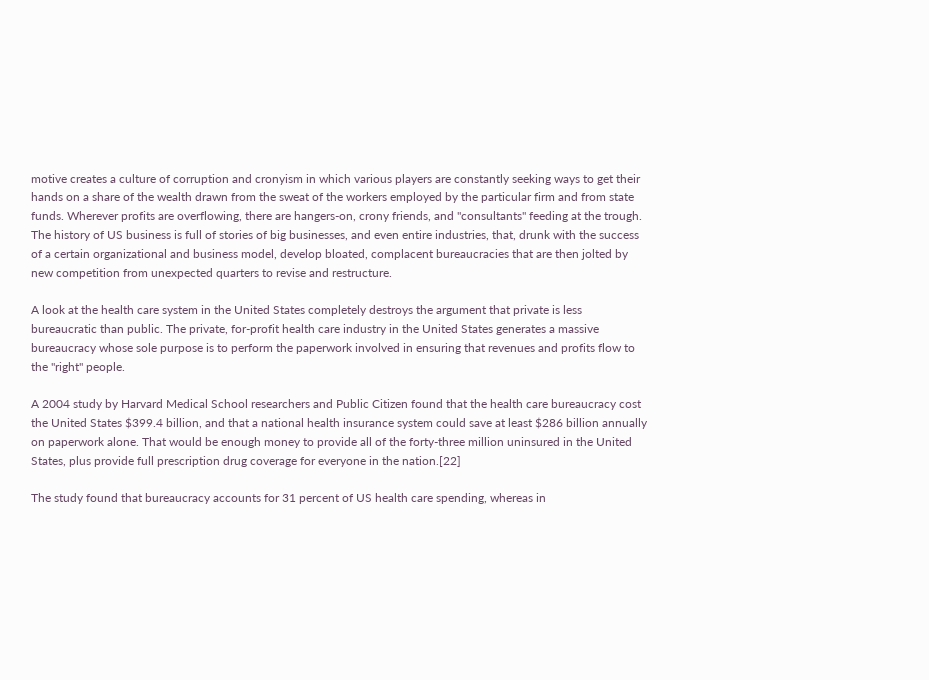motive creates a culture of corruption and cronyism in which various players are constantly seeking ways to get their hands on a share of the wealth drawn from the sweat of the workers employed by the particular firm and from state funds. Wherever profits are overflowing, there are hangers-on, crony friends, and "consultants" feeding at the trough. The history of US business is full of stories of big businesses, and even entire industries, that, drunk with the success of a certain organizational and business model, develop bloated, complacent bureaucracies that are then jolted by new competition from unexpected quarters to revise and restructure.

A look at the health care system in the United States completely destroys the argument that private is less bureaucratic than public. The private, for-profit health care industry in the United States generates a massive bureaucracy whose sole purpose is to perform the paperwork involved in ensuring that revenues and profits flow to the "right" people.

A 2004 study by Harvard Medical School researchers and Public Citizen found that the health care bureaucracy cost the United States $399.4 billion, and that a national health insurance system could save at least $286 billion annually on paperwork alone. That would be enough money to provide all of the forty-three million uninsured in the United States, plus provide full prescription drug coverage for everyone in the nation.[22]

The study found that bureaucracy accounts for 31 percent of US health care spending, whereas in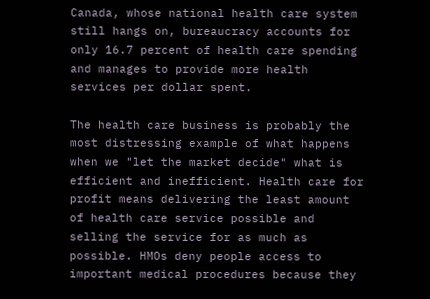Canada, whose national health care system still hangs on, bureaucracy accounts for only 16.7 percent of health care spending and manages to provide more health services per dollar spent.

The health care business is probably the most distressing example of what happens when we "let the market decide" what is efficient and inefficient. Health care for profit means delivering the least amount of health care service possible and selling the service for as much as possible. HMOs deny people access to important medical procedures because they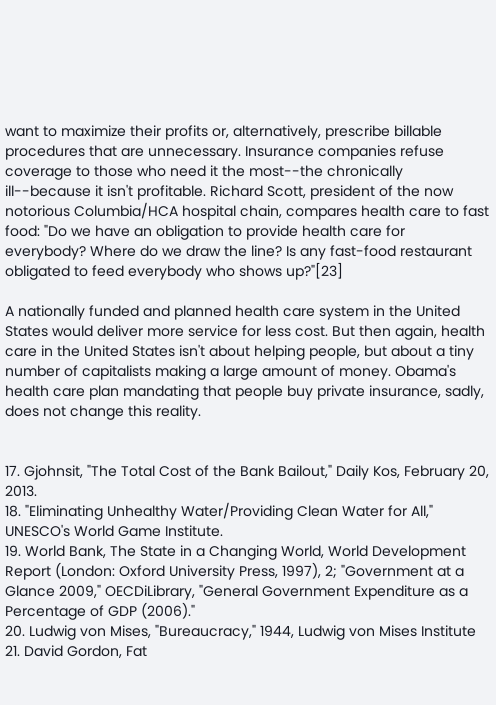want to maximize their profits or, alternatively, prescribe billable procedures that are unnecessary. Insurance companies refuse coverage to those who need it the most--the chronically ill--because it isn't profitable. Richard Scott, president of the now notorious Columbia/HCA hospital chain, compares health care to fast food: "Do we have an obligation to provide health care for everybody? Where do we draw the line? Is any fast-food restaurant obligated to feed everybody who shows up?"[23]

A nationally funded and planned health care system in the United States would deliver more service for less cost. But then again, health care in the United States isn't about helping people, but about a tiny number of capitalists making a large amount of money. Obama's health care plan mandating that people buy private insurance, sadly, does not change this reality.


17. Gjohnsit, "The Total Cost of the Bank Bailout," Daily Kos, February 20, 2013.
18. "Eliminating Unhealthy Water/Providing Clean Water for All," UNESCO's World Game Institute.
19. World Bank, The State in a Changing World, World Development Report (London: Oxford University Press, 1997), 2; "Government at a Glance 2009," OECDiLibrary, "General Government Expenditure as a Percentage of GDP (2006)."
20. Ludwig von Mises, "Bureaucracy," 1944, Ludwig von Mises Institute
21. David Gordon, Fat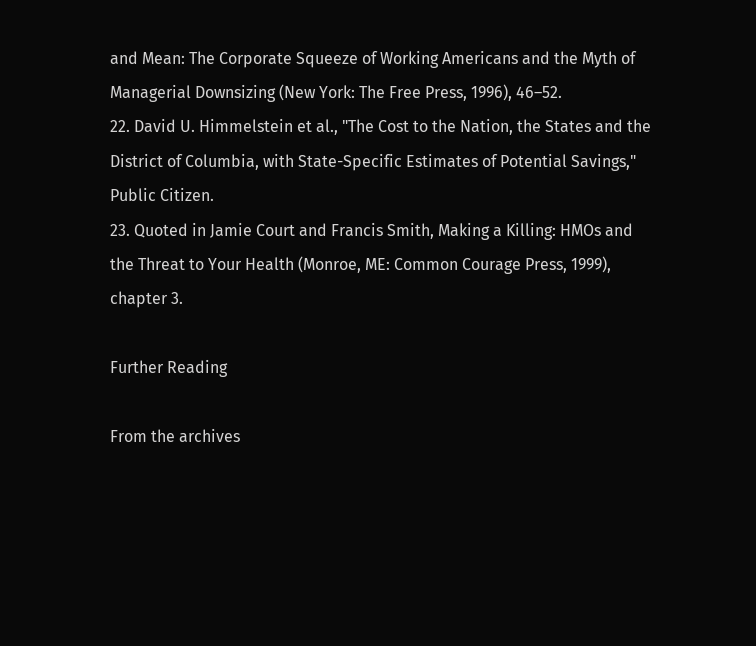and Mean: The Corporate Squeeze of Working Americans and the Myth of Managerial Downsizing (New York: The Free Press, 1996), 46–52.
22. David U. Himmelstein et al., "The Cost to the Nation, the States and the District of Columbia, with State-Specific Estimates of Potential Savings," Public Citizen.
23. Quoted in Jamie Court and Francis Smith, Making a Killing: HMOs and the Threat to Your Health (Monroe, ME: Common Courage Press, 1999), chapter 3.

Further Reading

From the archives